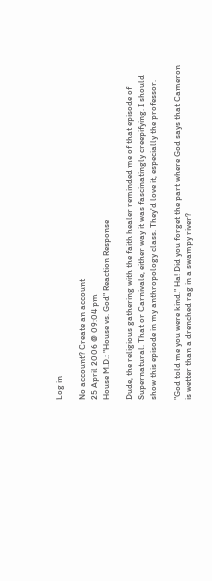Log in

No account? Create an account
25 April 2006 @ 09:04 pm
House M.D.: "House vs. God" Reaction Response

Dude, the religious gathering with the faith healer reminded me of that episode of Supernatural. That or Carnivale, either way it was fascinatingly creepifying. I should show this episode in my anthropology class. They'd love it, especially the professor.

"God told me you were kind." Ha! Did you forget the part where God says that Cameron is wetter than a drenched rag in a swampy river?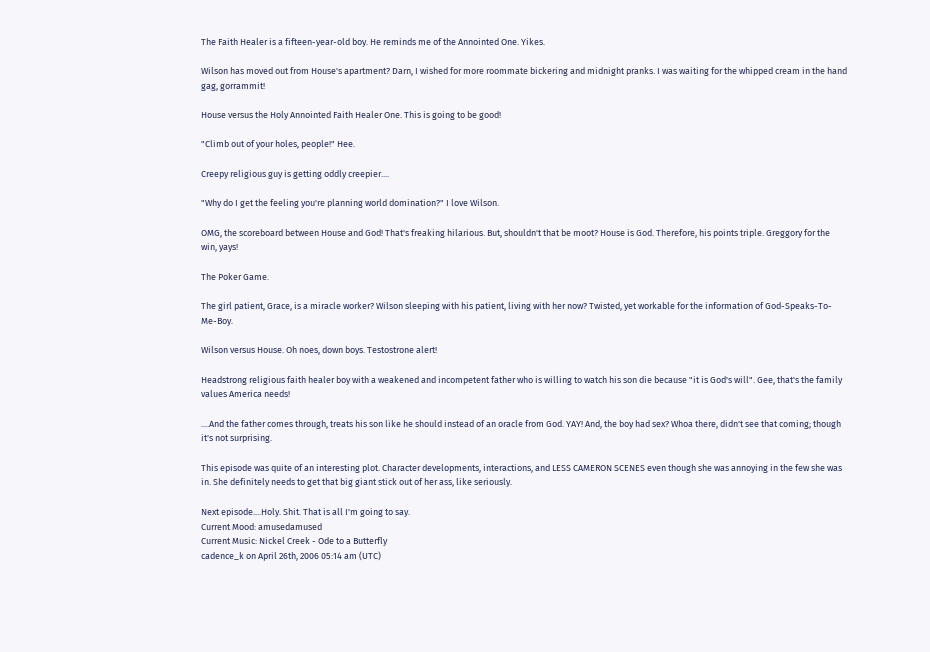The Faith Healer is a fifteen-year-old boy. He reminds me of the Annointed One. Yikes.

Wilson has moved out from House's apartment? Darn, I wished for more roommate bickering and midnight pranks. I was waiting for the whipped cream in the hand gag, gorrammit!

House versus the Holy Annointed Faith Healer One. This is going to be good!

"Climb out of your holes, people!" Hee.

Creepy religious guy is getting oddly creepier....

"Why do I get the feeling you're planning world domination?" I love Wilson.

OMG, the scoreboard between House and God! That's freaking hilarious. But, shouldn't that be moot? House is God. Therefore, his points triple. Greggory for the win, yays!

The Poker Game.

The girl patient, Grace, is a miracle worker? Wilson sleeping with his patient, living with her now? Twisted, yet workable for the information of God-Speaks-To-Me-Boy.

Wilson versus House. Oh noes, down boys. Testostrone alert!

Headstrong religious faith healer boy with a weakened and incompetent father who is willing to watch his son die because "it is God's will". Gee, that's the family values America needs!

....And the father comes through, treats his son like he should instead of an oracle from God. YAY! And, the boy had sex? Whoa there, didn't see that coming; though it's not surprising.

This episode was quite of an interesting plot. Character developments, interactions, and LESS CAMERON SCENES even though she was annoying in the few she was in. She definitely needs to get that big giant stick out of her ass, like seriously.

Next episode....Holy. Shit. That is all I'm going to say.
Current Mood: amusedamused
Current Music: Nickel Creek - Ode to a Butterfly
cadence_k on April 26th, 2006 05:14 am (UTC)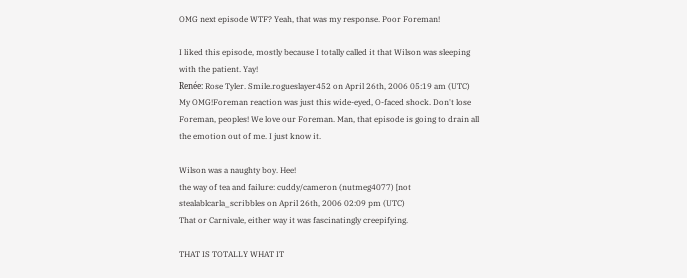OMG next episode WTF? Yeah, that was my response. Poor Foreman!

I liked this episode, mostly because I totally called it that Wilson was sleeping with the patient. Yay!
Renée: Rose Tyler. Smile.rogueslayer452 on April 26th, 2006 05:19 am (UTC)
My OMG!Foreman reaction was just this wide-eyed, O-faced shock. Don't lose Foreman, peoples! We love our Foreman. Man, that episode is going to drain all the emotion out of me. I just know it.

Wilson was a naughty boy. Hee!
the way of tea and failure: cuddy/cameron (nutmeg4077) [not stealablcarla_scribbles on April 26th, 2006 02:09 pm (UTC)
That or Carnivale, either way it was fascinatingly creepifying.

THAT IS TOTALLY WHAT IT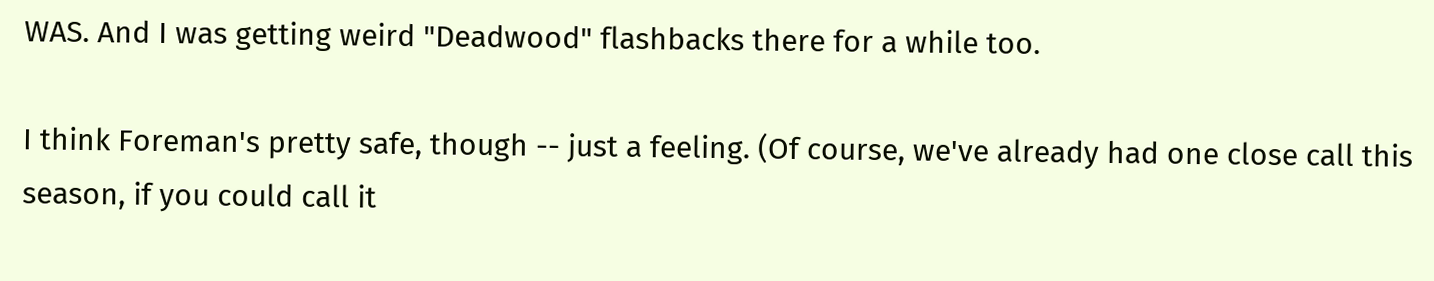WAS. And I was getting weird "Deadwood" flashbacks there for a while too.

I think Foreman's pretty safe, though -- just a feeling. (Of course, we've already had one close call this season, if you could call it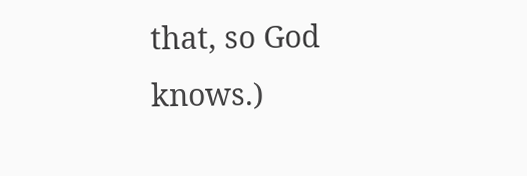that, so God knows.)